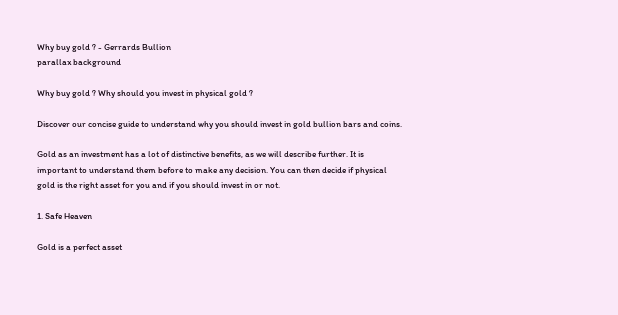Why buy gold ? - Gerrards Bullion
parallax background

Why buy gold ? Why should you invest in physical gold ?

Discover our concise guide to understand why you should invest in gold bullion bars and coins.

Gold as an investment has a lot of distinctive benefits, as we will describe further. It is important to understand them before to make any decision. You can then decide if physical gold is the right asset for you and if you should invest in or not.

1. Safe Heaven

Gold is a perfect asset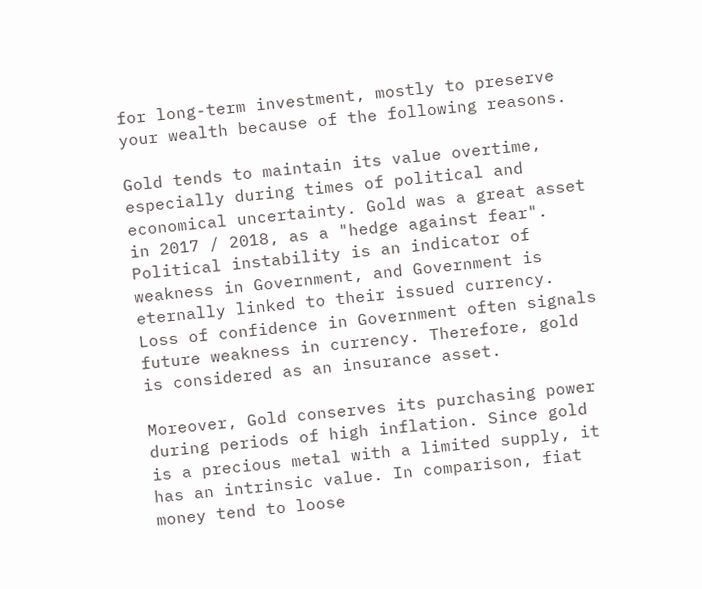for long-term investment, mostly to preserve your wealth because of the following reasons.

Gold tends to maintain its value overtime, especially during times of political and economical uncertainty. Gold was a great asset in 2017 / 2018, as a "hedge against fear". Political instability is an indicator of weakness in Government, and Government is eternally linked to their issued currency. Loss of confidence in Government often signals future weakness in currency. Therefore, gold is considered as an insurance asset.

Moreover, Gold conserves its purchasing power during periods of high inflation. Since gold is a precious metal with a limited supply, it has an intrinsic value. In comparison, fiat money tend to loose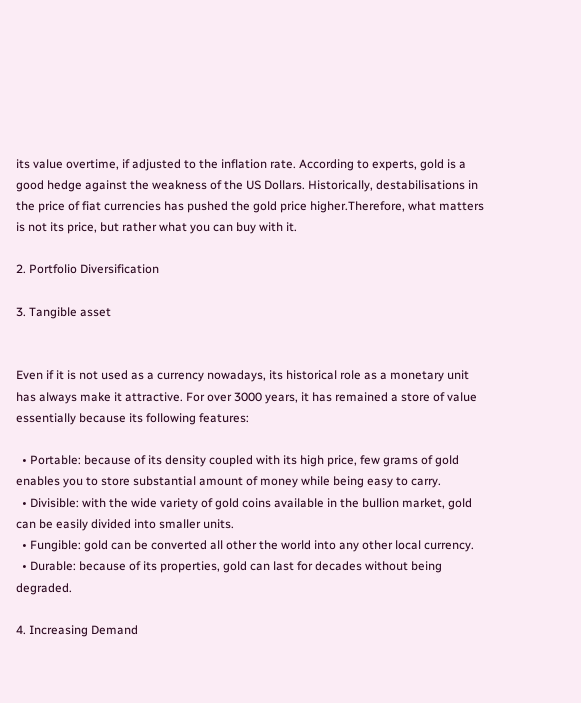its value overtime, if adjusted to the inflation rate. According to experts, gold is a good hedge against the weakness of the US Dollars. Historically, destabilisations in the price of fiat currencies has pushed the gold price higher.Therefore, what matters is not its price, but rather what you can buy with it.

2. Portfolio Diversification

3. Tangible asset


Even if it is not used as a currency nowadays, its historical role as a monetary unit has always make it attractive. For over 3000 years, it has remained a store of value essentially because its following features:

  • Portable: because of its density coupled with its high price, few grams of gold enables you to store substantial amount of money while being easy to carry.
  • Divisible: with the wide variety of gold coins available in the bullion market, gold can be easily divided into smaller units.
  • Fungible: gold can be converted all other the world into any other local currency.
  • Durable: because of its properties, gold can last for decades without being degraded.

4. Increasing Demand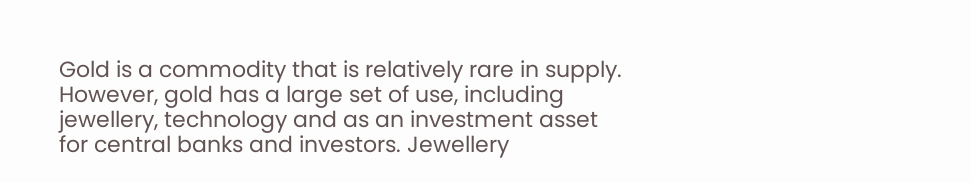Gold is a commodity that is relatively rare in supply. However, gold has a large set of use, including jewellery, technology and as an investment asset for central banks and investors. Jewellery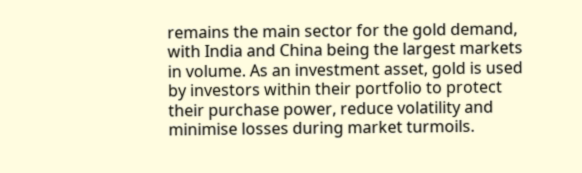remains the main sector for the gold demand, with India and China being the largest markets in volume. As an investment asset, gold is used by investors within their portfolio to protect their purchase power, reduce volatility and minimise losses during market turmoils.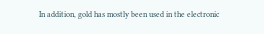In addition, gold has mostly been used in the electronic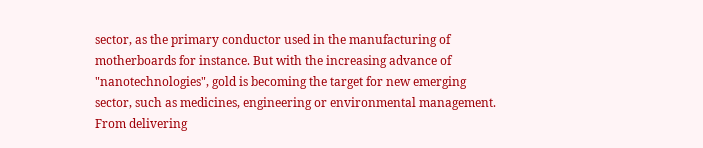sector, as the primary conductor used in the manufacturing of motherboards for instance. But with the increasing advance of "nanotechnologies", gold is becoming the target for new emerging sector, such as medicines, engineering or environmental management. From delivering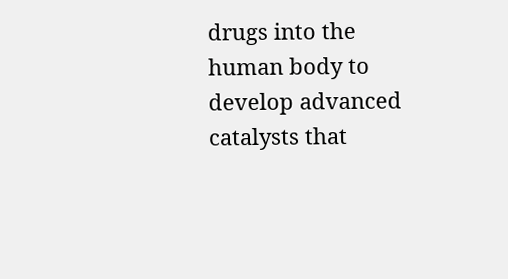drugs into the human body to develop advanced catalysts that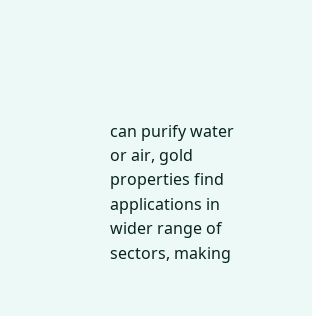can purify water or air, gold properties find applications in wider range of sectors, making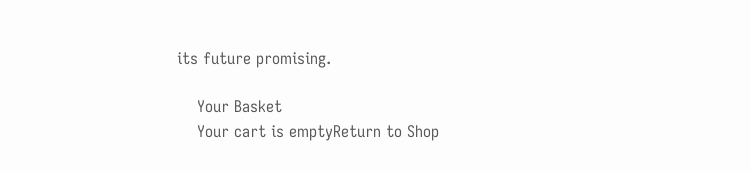its future promising.

    Your Basket
    Your cart is emptyReturn to Shop